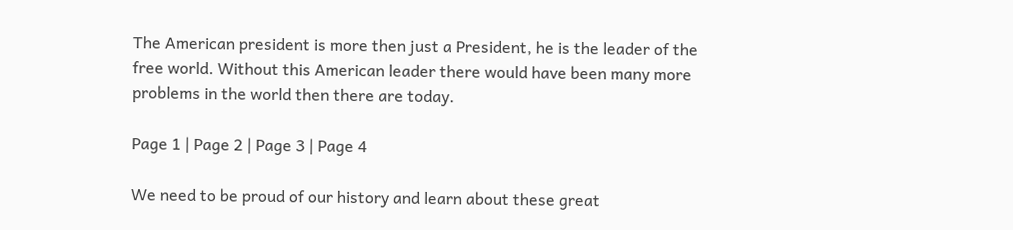The American president is more then just a President, he is the leader of the free world. Without this American leader there would have been many more problems in the world then there are today.

Page 1 | Page 2 | Page 3 | Page 4

We need to be proud of our history and learn about these great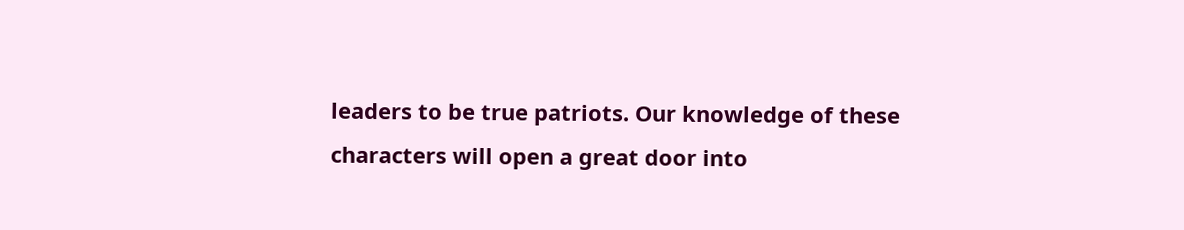leaders to be true patriots. Our knowledge of these characters will open a great door into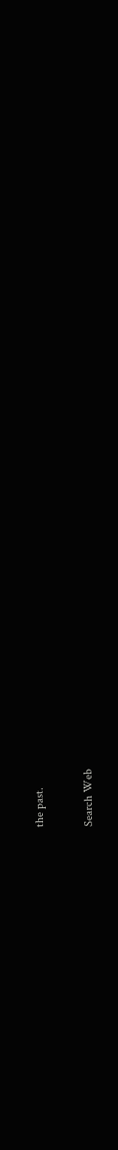the past.


Search Web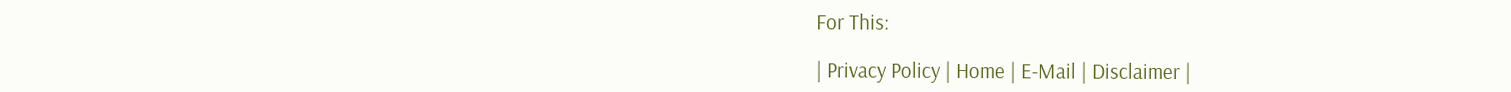For This:

| Privacy Policy | Home | E-Mail | Disclaimer |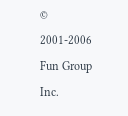© 2001-2006 Fun Group Inc.